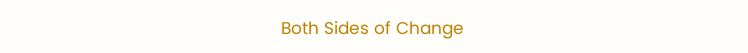Both Sides of Change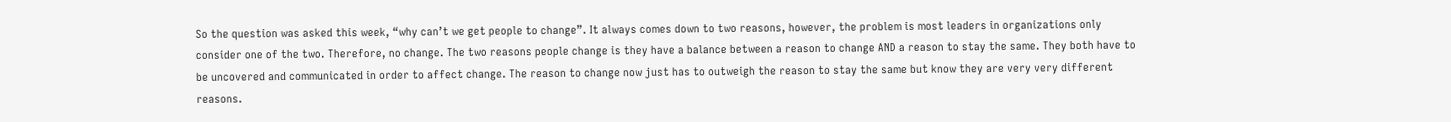So the question was asked this week, “why can’t we get people to change”. It always comes down to two reasons, however, the problem is most leaders in organizations only consider one of the two. Therefore, no change. The two reasons people change is they have a balance between a reason to change AND a reason to stay the same. They both have to be uncovered and communicated in order to affect change. The reason to change now just has to outweigh the reason to stay the same but know they are very very different reasons.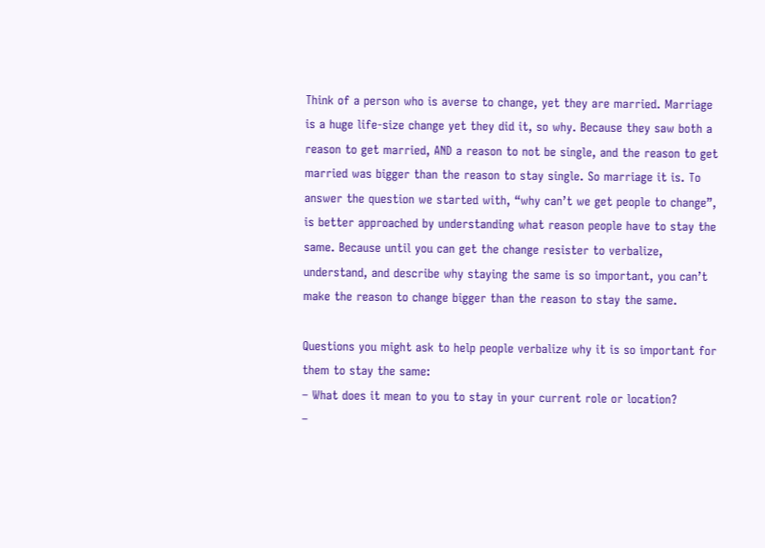Think of a person who is averse to change, yet they are married. Marriage is a huge life-size change yet they did it, so why. Because they saw both a reason to get married, AND a reason to not be single, and the reason to get married was bigger than the reason to stay single. So marriage it is. To answer the question we started with, “why can’t we get people to change”, is better approached by understanding what reason people have to stay the same. Because until you can get the change resister to verbalize, understand, and describe why staying the same is so important, you can’t make the reason to change bigger than the reason to stay the same.

Questions you might ask to help people verbalize why it is so important for them to stay the same:
– What does it mean to you to stay in your current role or location?
–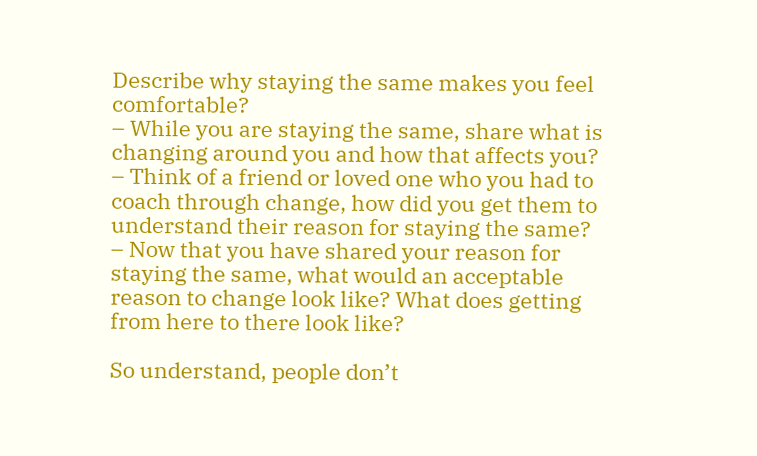Describe why staying the same makes you feel comfortable?
– While you are staying the same, share what is changing around you and how that affects you?
– Think of a friend or loved one who you had to coach through change, how did you get them to understand their reason for staying the same?
– Now that you have shared your reason for staying the same, what would an acceptable reason to change look like? What does getting from here to there look like?

So understand, people don’t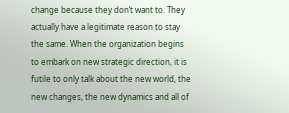change because they don’t want to. They actually have a legitimate reason to stay the same. When the organization begins to embark on new strategic direction, it is futile to only talk about the new world, the new changes, the new dynamics and all of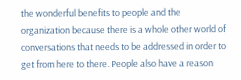the wonderful benefits to people and the organization because there is a whole other world of conversations that needs to be addressed in order to get from here to there. People also have a reason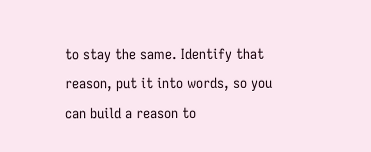to stay the same. Identify that reason, put it into words, so you can build a reason to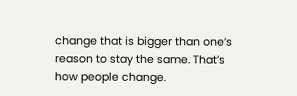change that is bigger than one’s reason to stay the same. That’s how people change.